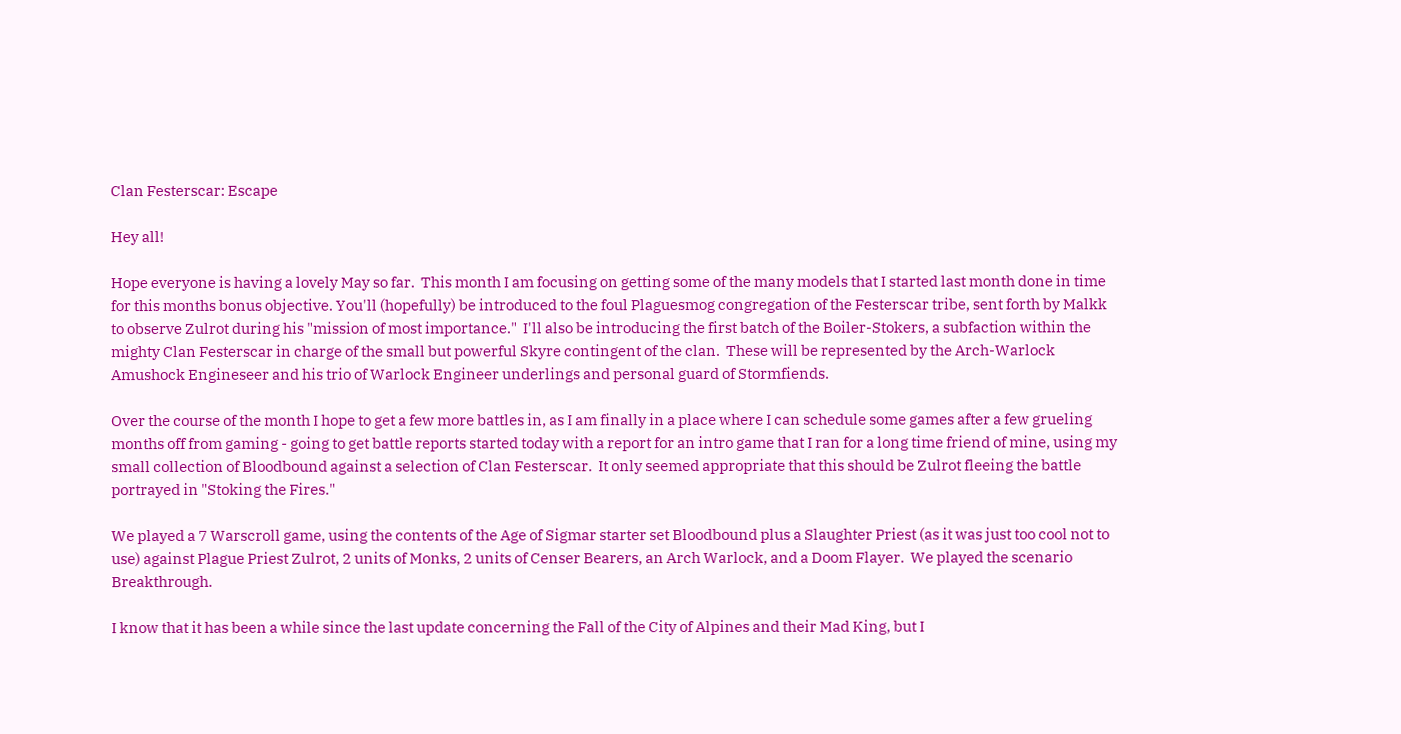Clan Festerscar: Escape

Hey all!

Hope everyone is having a lovely May so far.  This month I am focusing on getting some of the many models that I started last month done in time for this months bonus objective. You'll (hopefully) be introduced to the foul Plaguesmog congregation of the Festerscar tribe, sent forth by Malkk to observe Zulrot during his "mission of most importance."  I'll also be introducing the first batch of the Boiler-Stokers, a subfaction within the mighty Clan Festerscar in charge of the small but powerful Skyre contingent of the clan.  These will be represented by the Arch-Warlock Amushock Engineseer and his trio of Warlock Engineer underlings and personal guard of Stormfiends.

Over the course of the month I hope to get a few more battles in, as I am finally in a place where I can schedule some games after a few grueling months off from gaming - going to get battle reports started today with a report for an intro game that I ran for a long time friend of mine, using my small collection of Bloodbound against a selection of Clan Festerscar.  It only seemed appropriate that this should be Zulrot fleeing the battle portrayed in "Stoking the Fires."

We played a 7 Warscroll game, using the contents of the Age of Sigmar starter set Bloodbound plus a Slaughter Priest (as it was just too cool not to use) against Plague Priest Zulrot, 2 units of Monks, 2 units of Censer Bearers, an Arch Warlock, and a Doom Flayer.  We played the scenario Breakthrough.

I know that it has been a while since the last update concerning the Fall of the City of Alpines and their Mad King, but I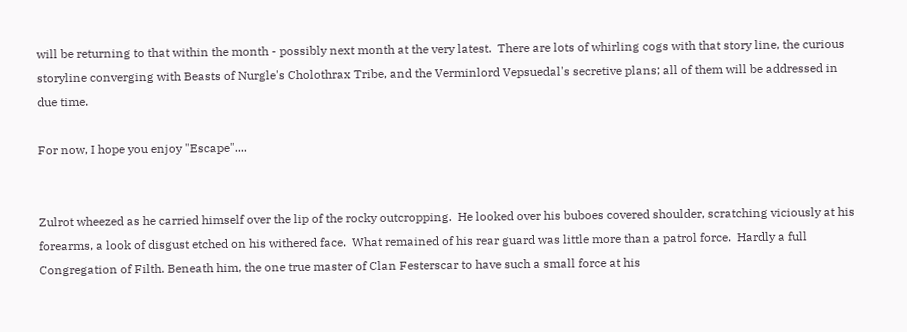will be returning to that within the month - possibly next month at the very latest.  There are lots of whirling cogs with that story line, the curious storyline converging with Beasts of Nurgle's Cholothrax Tribe, and the Verminlord Vepsuedal's secretive plans; all of them will be addressed in due time.

For now, I hope you enjoy "Escape"....


Zulrot wheezed as he carried himself over the lip of the rocky outcropping.  He looked over his buboes covered shoulder, scratching viciously at his forearms, a look of disgust etched on his withered face.  What remained of his rear guard was little more than a patrol force.  Hardly a full Congregation of Filth. Beneath him, the one true master of Clan Festerscar to have such a small force at his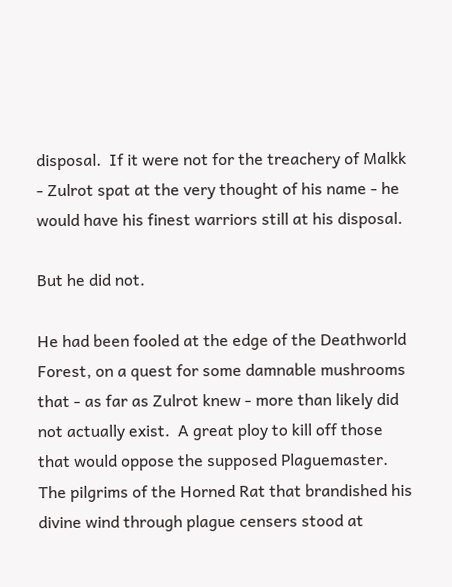disposal.  If it were not for the treachery of Malkk - Zulrot spat at the very thought of his name - he would have his finest warriors still at his disposal.

But he did not.

He had been fooled at the edge of the Deathworld Forest, on a quest for some damnable mushrooms that - as far as Zulrot knew - more than likely did not actually exist.  A great ploy to kill off those that would oppose the supposed Plaguemaster.  The pilgrims of the Horned Rat that brandished his divine wind through plague censers stood at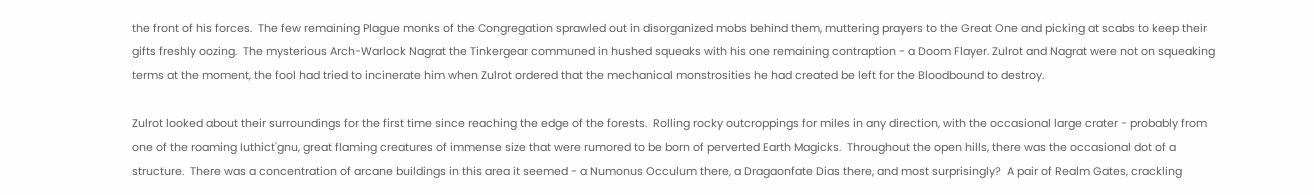the front of his forces.  The few remaining Plague monks of the Congregation sprawled out in disorganized mobs behind them, muttering prayers to the Great One and picking at scabs to keep their gifts freshly oozing.  The mysterious Arch-Warlock Nagrat the Tinkergear communed in hushed squeaks with his one remaining contraption - a Doom Flayer. Zulrot and Nagrat were not on squeaking terms at the moment, the fool had tried to incinerate him when Zulrot ordered that the mechanical monstrosities he had created be left for the Bloodbound to destroy.

Zulrot looked about their surroundings for the first time since reaching the edge of the forests.  Rolling rocky outcroppings for miles in any direction, with the occasional large crater - probably from one of the roaming Iuthict'gnu, great flaming creatures of immense size that were rumored to be born of perverted Earth Magicks.  Throughout the open hills, there was the occasional dot of a structure.  There was a concentration of arcane buildings in this area it seemed - a Numonus Occulum there, a Dragaonfate Dias there, and most surprisingly?  A pair of Realm Gates, crackling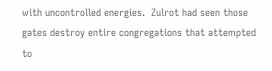with uncontrolled energies.  Zulrot had seen those gates destroy entire congregations that attempted to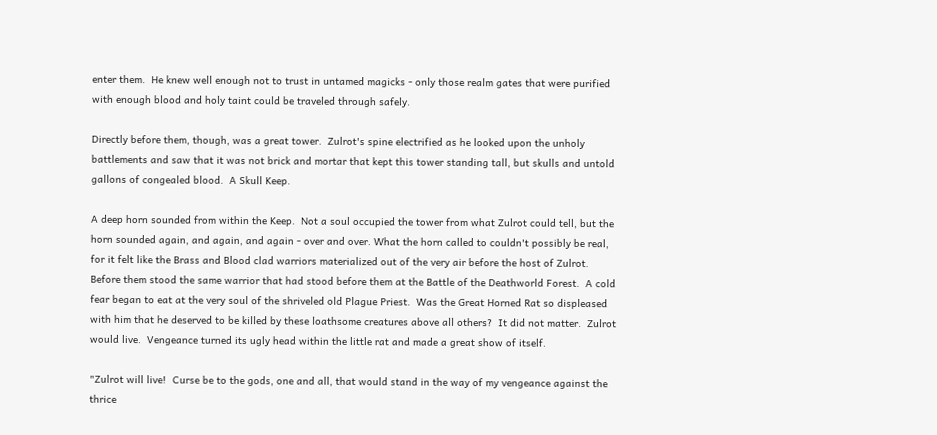enter them.  He knew well enough not to trust in untamed magicks - only those realm gates that were purified with enough blood and holy taint could be traveled through safely.

Directly before them, though, was a great tower.  Zulrot's spine electrified as he looked upon the unholy battlements and saw that it was not brick and mortar that kept this tower standing tall, but skulls and untold gallons of congealed blood.  A Skull Keep.

A deep horn sounded from within the Keep.  Not a soul occupied the tower from what Zulrot could tell, but the horn sounded again, and again, and again - over and over. What the horn called to couldn't possibly be real, for it felt like the Brass and Blood clad warriors materialized out of the very air before the host of Zulrot.  Before them stood the same warrior that had stood before them at the Battle of the Deathworld Forest.  A cold fear began to eat at the very soul of the shriveled old Plague Priest.  Was the Great Horned Rat so displeased with him that he deserved to be killed by these loathsome creatures above all others?  It did not matter.  Zulrot would live.  Vengeance turned its ugly head within the little rat and made a great show of itself.

"Zulrot will live!  Curse be to the gods, one and all, that would stand in the way of my vengeance against the thrice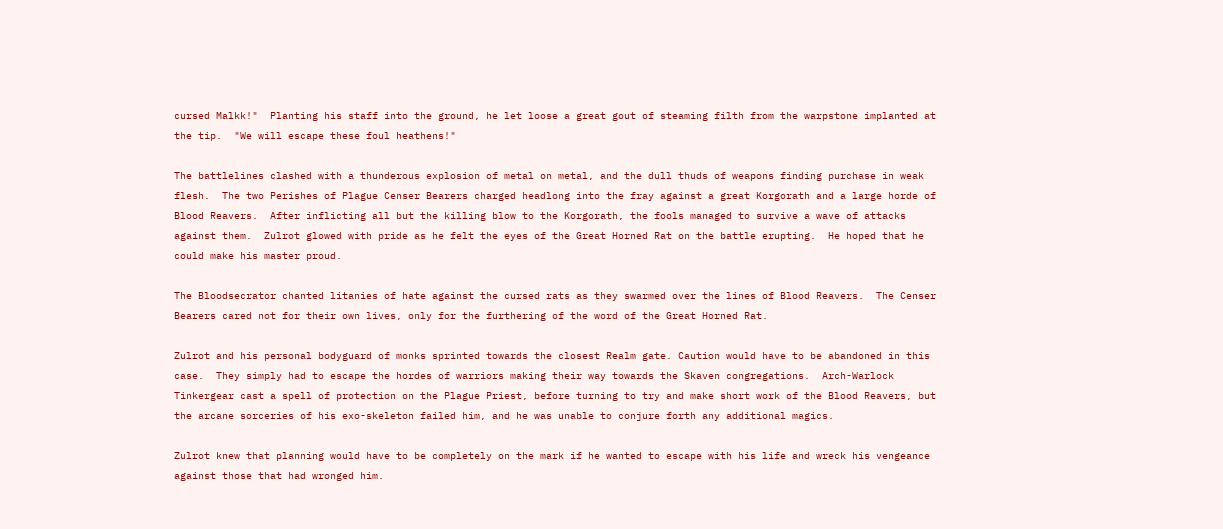cursed Malkk!"  Planting his staff into the ground, he let loose a great gout of steaming filth from the warpstone implanted at the tip.  "We will escape these foul heathens!"

The battlelines clashed with a thunderous explosion of metal on metal, and the dull thuds of weapons finding purchase in weak flesh.  The two Perishes of Plague Censer Bearers charged headlong into the fray against a great Korgorath and a large horde of Blood Reavers.  After inflicting all but the killing blow to the Korgorath, the fools managed to survive a wave of attacks against them.  Zulrot glowed with pride as he felt the eyes of the Great Horned Rat on the battle erupting.  He hoped that he could make his master proud.

The Bloodsecrator chanted litanies of hate against the cursed rats as they swarmed over the lines of Blood Reavers.  The Censer Bearers cared not for their own lives, only for the furthering of the word of the Great Horned Rat.

Zulrot and his personal bodyguard of monks sprinted towards the closest Realm gate. Caution would have to be abandoned in this case.  They simply had to escape the hordes of warriors making their way towards the Skaven congregations.  Arch-Warlock Tinkergear cast a spell of protection on the Plague Priest, before turning to try and make short work of the Blood Reavers, but the arcane sorceries of his exo-skeleton failed him, and he was unable to conjure forth any additional magics.

Zulrot knew that planning would have to be completely on the mark if he wanted to escape with his life and wreck his vengeance against those that had wronged him.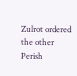Zulrot ordered the other Perish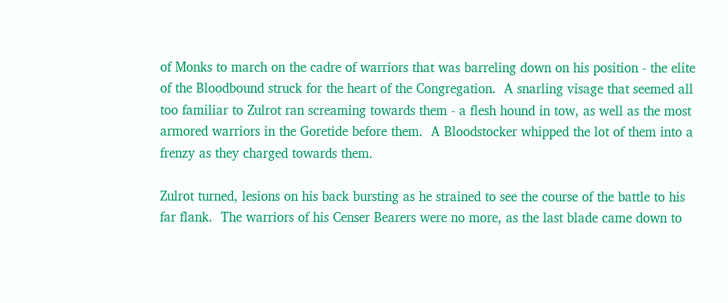of Monks to march on the cadre of warriors that was barreling down on his position - the elite of the Bloodbound struck for the heart of the Congregation.  A snarling visage that seemed all too familiar to Zulrot ran screaming towards them - a flesh hound in tow, as well as the most armored warriors in the Goretide before them.  A Bloodstocker whipped the lot of them into a frenzy as they charged towards them.

Zulrot turned, lesions on his back bursting as he strained to see the course of the battle to his far flank.  The warriors of his Censer Bearers were no more, as the last blade came down to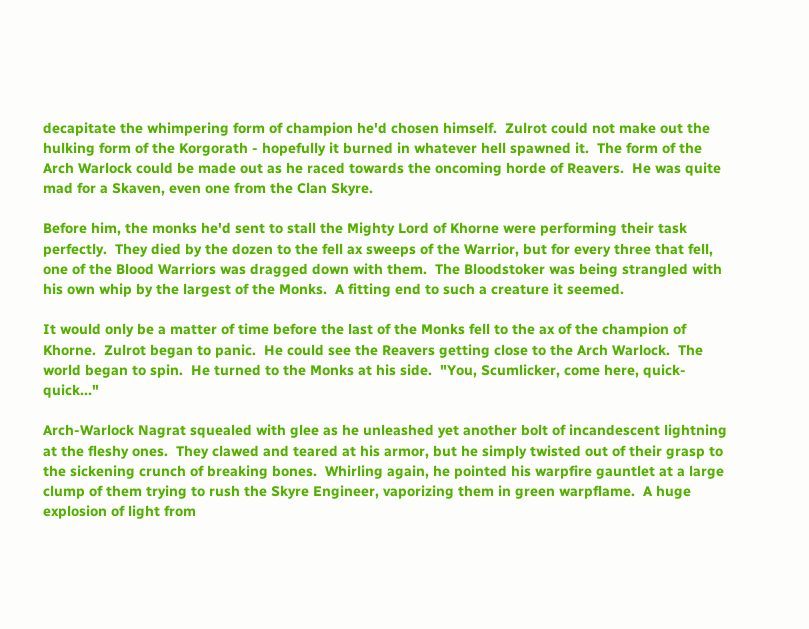decapitate the whimpering form of champion he'd chosen himself.  Zulrot could not make out the hulking form of the Korgorath - hopefully it burned in whatever hell spawned it.  The form of the Arch Warlock could be made out as he raced towards the oncoming horde of Reavers.  He was quite mad for a Skaven, even one from the Clan Skyre.

Before him, the monks he'd sent to stall the Mighty Lord of Khorne were performing their task perfectly.  They died by the dozen to the fell ax sweeps of the Warrior, but for every three that fell, one of the Blood Warriors was dragged down with them.  The Bloodstoker was being strangled with his own whip by the largest of the Monks.  A fitting end to such a creature it seemed.

It would only be a matter of time before the last of the Monks fell to the ax of the champion of Khorne.  Zulrot began to panic.  He could see the Reavers getting close to the Arch Warlock.  The world began to spin.  He turned to the Monks at his side.  "You, Scumlicker, come here, quick-quick..."

Arch-Warlock Nagrat squealed with glee as he unleashed yet another bolt of incandescent lightning at the fleshy ones.  They clawed and teared at his armor, but he simply twisted out of their grasp to the sickening crunch of breaking bones.  Whirling again, he pointed his warpfire gauntlet at a large clump of them trying to rush the Skyre Engineer, vaporizing them in green warpflame.  A huge explosion of light from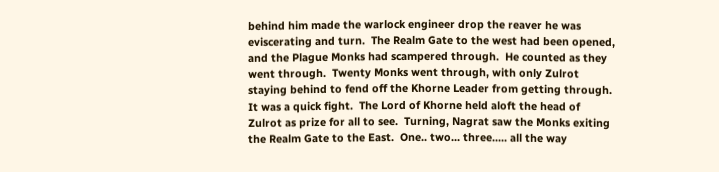behind him made the warlock engineer drop the reaver he was eviscerating and turn.  The Realm Gate to the west had been opened, and the Plague Monks had scampered through.  He counted as they went through.  Twenty Monks went through, with only Zulrot staying behind to fend off the Khorne Leader from getting through.  It was a quick fight.  The Lord of Khorne held aloft the head of Zulrot as prize for all to see.  Turning, Nagrat saw the Monks exiting the Realm Gate to the East.  One.. two... three..... all the way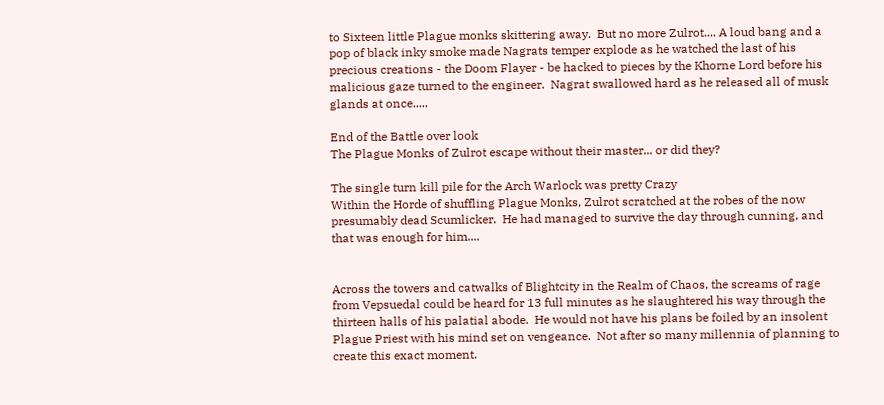to Sixteen little Plague monks skittering away.  But no more Zulrot.... A loud bang and a pop of black inky smoke made Nagrats temper explode as he watched the last of his precious creations - the Doom Flayer - be hacked to pieces by the Khorne Lord before his malicious gaze turned to the engineer.  Nagrat swallowed hard as he released all of musk glands at once.....

End of the Battle over look
The Plague Monks of Zulrot escape without their master... or did they?

The single turn kill pile for the Arch Warlock was pretty Crazy
Within the Horde of shuffling Plague Monks, Zulrot scratched at the robes of the now presumably dead Scumlicker.  He had managed to survive the day through cunning, and that was enough for him....


Across the towers and catwalks of Blightcity in the Realm of Chaos, the screams of rage from Vepsuedal could be heard for 13 full minutes as he slaughtered his way through the thirteen halls of his palatial abode.  He would not have his plans be foiled by an insolent Plague Priest with his mind set on vengeance.  Not after so many millennia of planning to create this exact moment.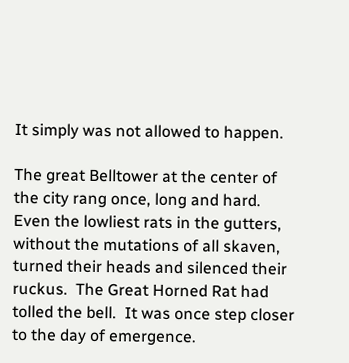It simply was not allowed to happen.

The great Belltower at the center of the city rang once, long and hard.  Even the lowliest rats in the gutters, without the mutations of all skaven, turned their heads and silenced their ruckus.  The Great Horned Rat had tolled the bell.  It was once step closer to the day of emergence.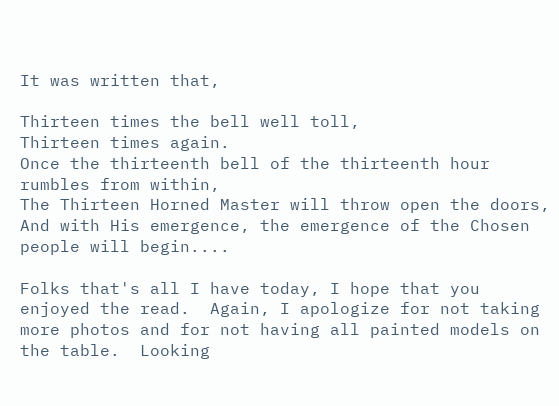It was written that,

Thirteen times the bell well toll,
Thirteen times again.
Once the thirteenth bell of the thirteenth hour rumbles from within,
The Thirteen Horned Master will throw open the doors,
And with His emergence, the emergence of the Chosen people will begin....

Folks that's all I have today, I hope that you enjoyed the read.  Again, I apologize for not taking more photos and for not having all painted models on the table.  Looking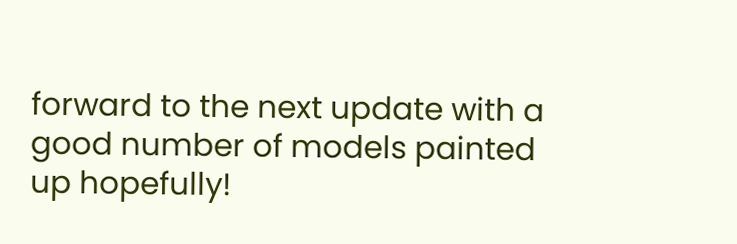forward to the next update with a good number of models painted up hopefully!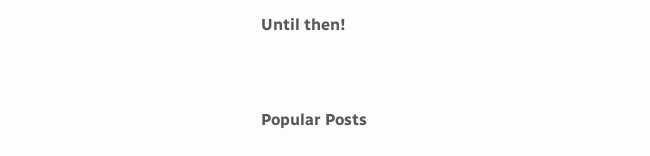Until then!


Popular Posts